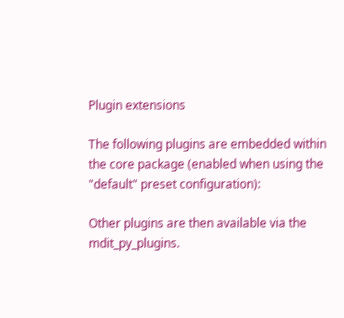Plugin extensions

The following plugins are embedded within the core package (enabled when using the "default" preset configuration):

Other plugins are then available via the mdit_py_plugins.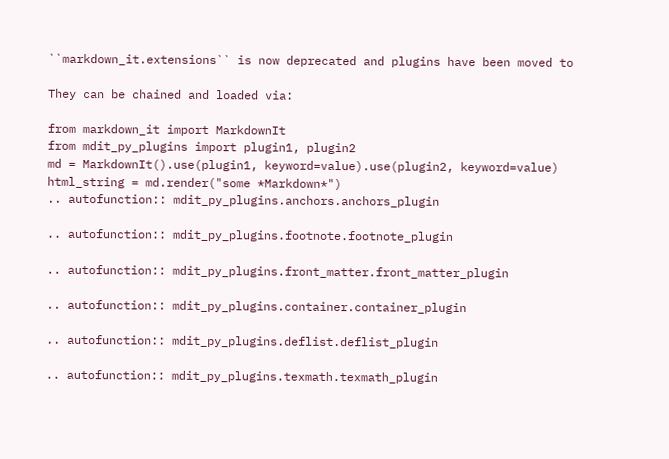``markdown_it.extensions`` is now deprecated and plugins have been moved to

They can be chained and loaded via:

from markdown_it import MarkdownIt
from mdit_py_plugins import plugin1, plugin2
md = MarkdownIt().use(plugin1, keyword=value).use(plugin2, keyword=value)
html_string = md.render("some *Markdown*")
.. autofunction:: mdit_py_plugins.anchors.anchors_plugin

.. autofunction:: mdit_py_plugins.footnote.footnote_plugin

.. autofunction:: mdit_py_plugins.front_matter.front_matter_plugin

.. autofunction:: mdit_py_plugins.container.container_plugin

.. autofunction:: mdit_py_plugins.deflist.deflist_plugin

.. autofunction:: mdit_py_plugins.texmath.texmath_plugin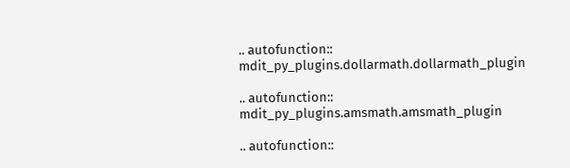.. autofunction:: mdit_py_plugins.dollarmath.dollarmath_plugin

.. autofunction:: mdit_py_plugins.amsmath.amsmath_plugin

.. autofunction::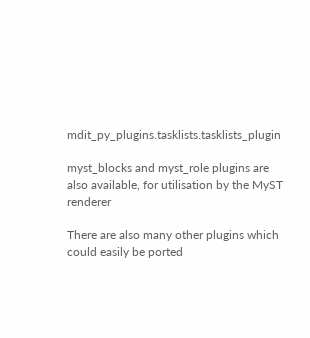mdit_py_plugins.tasklists.tasklists_plugin

myst_blocks and myst_role plugins are also available, for utilisation by the MyST renderer

There are also many other plugins which could easily be ported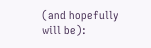(and hopefully will be):